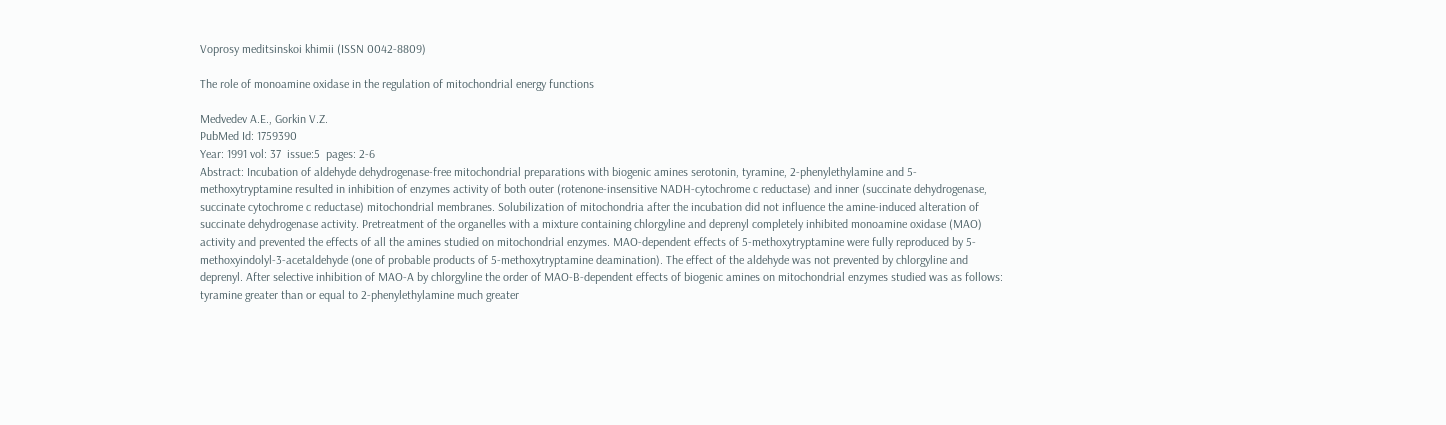Voprosy meditsinskoi khimii (ISSN 0042-8809)

The role of monoamine oxidase in the regulation of mitochondrial energy functions

Medvedev A.E., Gorkin V.Z.
PubMed Id: 1759390
Year: 1991 vol: 37  issue:5  pages: 2-6
Abstract: Incubation of aldehyde dehydrogenase-free mitochondrial preparations with biogenic amines serotonin, tyramine, 2-phenylethylamine and 5-methoxytryptamine resulted in inhibition of enzymes activity of both outer (rotenone-insensitive NADH-cytochrome c reductase) and inner (succinate dehydrogenase, succinate cytochrome c reductase) mitochondrial membranes. Solubilization of mitochondria after the incubation did not influence the amine-induced alteration of succinate dehydrogenase activity. Pretreatment of the organelles with a mixture containing chlorgyline and deprenyl completely inhibited monoamine oxidase (MAO) activity and prevented the effects of all the amines studied on mitochondrial enzymes. MAO-dependent effects of 5-methoxytryptamine were fully reproduced by 5-methoxyindolyl-3-acetaldehyde (one of probable products of 5-methoxytryptamine deamination). The effect of the aldehyde was not prevented by chlorgyline and deprenyl. After selective inhibition of MAO-A by chlorgyline the order of MAO-B-dependent effects of biogenic amines on mitochondrial enzymes studied was as follows: tyramine greater than or equal to 2-phenylethylamine much greater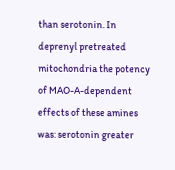than serotonin. In deprenyl pretreated mitochondria the potency of MAO-A-dependent effects of these amines was: serotonin greater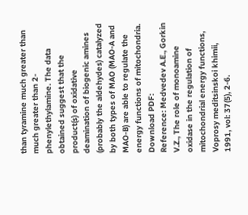than tyramine much greater than much greater than 2-phenylethylamine. The data obtained suggest that the product(s) of oxidative deamination of biogenic amines (probably the aldehydes) catalyzed by both types of MAO (MAO-A and MAO-B) are able to regulate the energy functions of mitochondria.
Download PDF:
Reference: Medvedev A.E., Gorkin V.Z., The role of monoamine oxidase in the regulation of mitochondrial energy functions, Voprosy meditsinskoi khimii, 1991, vol: 37(5), 2-6.